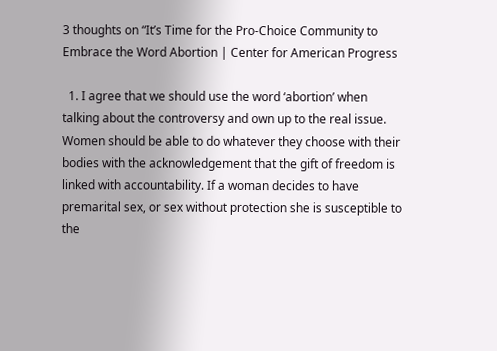3 thoughts on “It’s Time for the Pro-Choice Community to Embrace the Word Abortion | Center for American Progress

  1. I agree that we should use the word ‘abortion’ when talking about the controversy and own up to the real issue. Women should be able to do whatever they choose with their bodies with the acknowledgement that the gift of freedom is linked with accountability. If a woman decides to have premarital sex, or sex without protection she is susceptible to the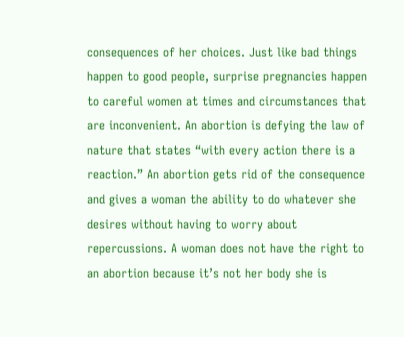consequences of her choices. Just like bad things happen to good people, surprise pregnancies happen to careful women at times and circumstances that are inconvenient. An abortion is defying the law of nature that states “with every action there is a reaction.” An abortion gets rid of the consequence and gives a woman the ability to do whatever she desires without having to worry about repercussions. A woman does not have the right to an abortion because it’s not her body she is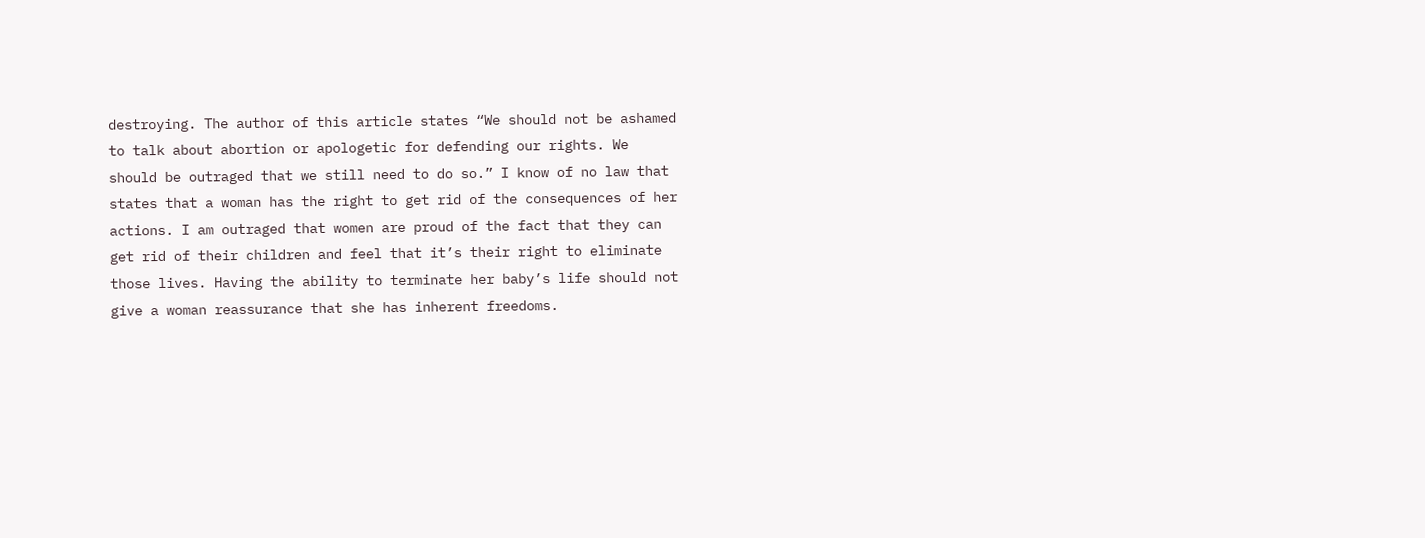destroying. The author of this article states “We should not be ashamed to talk about abortion or apologetic for defending our rights. We should be outraged that we still need to do so.” I know of no law that states that a woman has the right to get rid of the consequences of her actions. I am outraged that women are proud of the fact that they can get rid of their children and feel that it’s their right to eliminate those lives. Having the ability to terminate her baby’s life should not give a woman reassurance that she has inherent freedoms.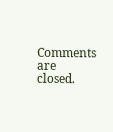Comments are closed.